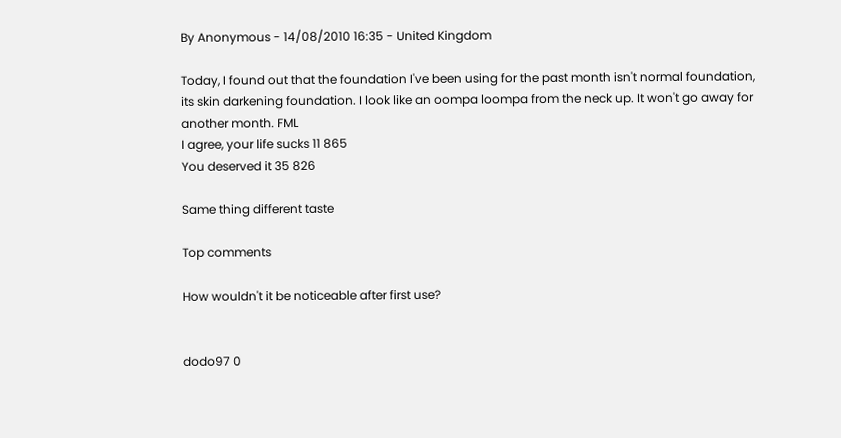By Anonymous - 14/08/2010 16:35 - United Kingdom

Today, I found out that the foundation I've been using for the past month isn't normal foundation, its skin darkening foundation. I look like an oompa loompa from the neck up. It won't go away for another month. FML
I agree, your life sucks 11 865
You deserved it 35 826

Same thing different taste

Top comments

How wouldn't it be noticeable after first use?


dodo97 0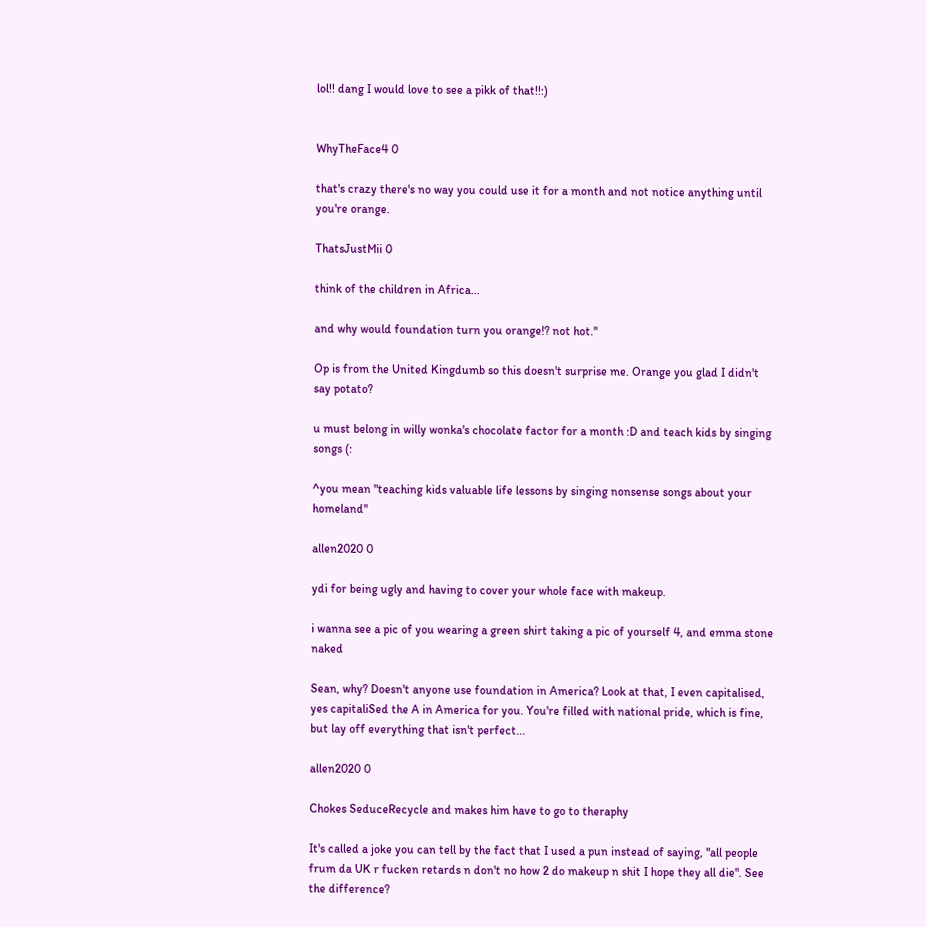lol!! dang I would love to see a pikk of that!!:)


WhyTheFace4 0

that's crazy there's no way you could use it for a month and not notice anything until you're orange.

ThatsJustMii 0

think of the children in Africa...

and why would foundation turn you orange!? not hot."

Op is from the United Kingdumb so this doesn't surprise me. Orange you glad I didn't say potato?

u must belong in willy wonka's chocolate factor for a month :D and teach kids by singing songs (:

^you mean "teaching kids valuable life lessons by singing nonsense songs about your homeland"

allen2020 0

ydi for being ugly and having to cover your whole face with makeup.

i wanna see a pic of you wearing a green shirt taking a pic of yourself 4, and emma stone naked

Sean, why? Doesn't anyone use foundation in America? Look at that, I even capitalised, yes capitaliSed the A in America for you. You're filled with national pride, which is fine, but lay off everything that isn't perfect...

allen2020 0

Chokes SeduceRecycle and makes him have to go to theraphy

It's called a joke you can tell by the fact that I used a pun instead of saying, "all people frum da UK r fucken retards n don't no how 2 do makeup n shit I hope they all die". See the difference?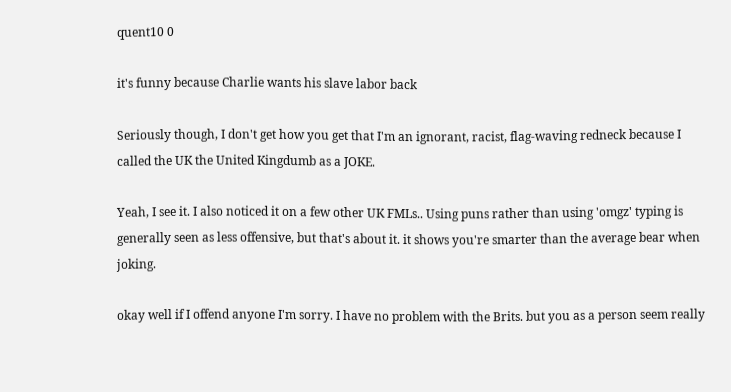quent10 0

it's funny because Charlie wants his slave labor back

Seriously though, I don't get how you get that I'm an ignorant, racist, flag-waving redneck because I called the UK the United Kingdumb as a JOKE.

Yeah, I see it. I also noticed it on a few other UK FMLs.. Using puns rather than using 'omgz' typing is generally seen as less offensive, but that's about it. it shows you're smarter than the average bear when joking.

okay well if I offend anyone I'm sorry. I have no problem with the Brits. but you as a person seem really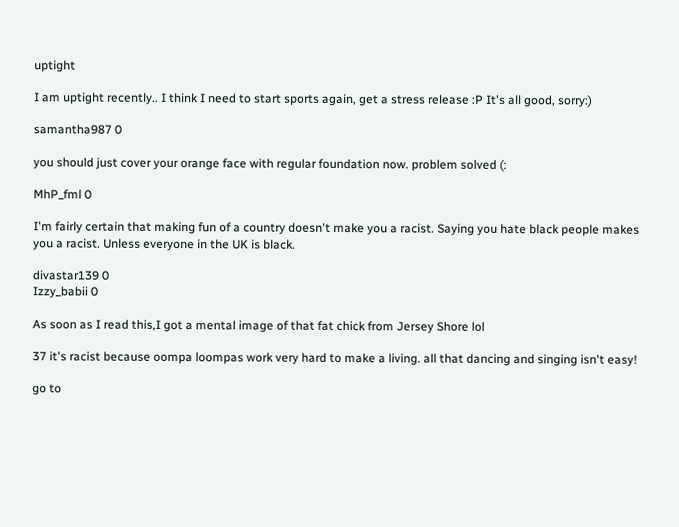uptight

I am uptight recently.. I think I need to start sports again, get a stress release :P It's all good, sorry:)

samantha987 0

you should just cover your orange face with regular foundation now. problem solved (:

MhP_fml 0

I'm fairly certain that making fun of a country doesn't make you a racist. Saying you hate black people makes you a racist. Unless everyone in the UK is black.

divastar139 0
Izzy_babii 0

As soon as I read this,I got a mental image of that fat chick from Jersey Shore lol

37 it's racist because oompa loompas work very hard to make a living. all that dancing and singing isn't easy!

go to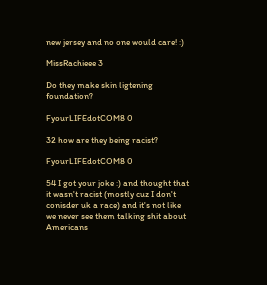new jersey and no one would care! :)

MissRachieee 3

Do they make skin ligtening foundation?

FyourLIFEdotCOM8 0

32 how are they being racist?

FyourLIFEdotCOM8 0

54 I got your joke :) and thought that it wasn't racist (mostly cuz I don't conisder uk a race) and it's not like we never see them talking shit about Americans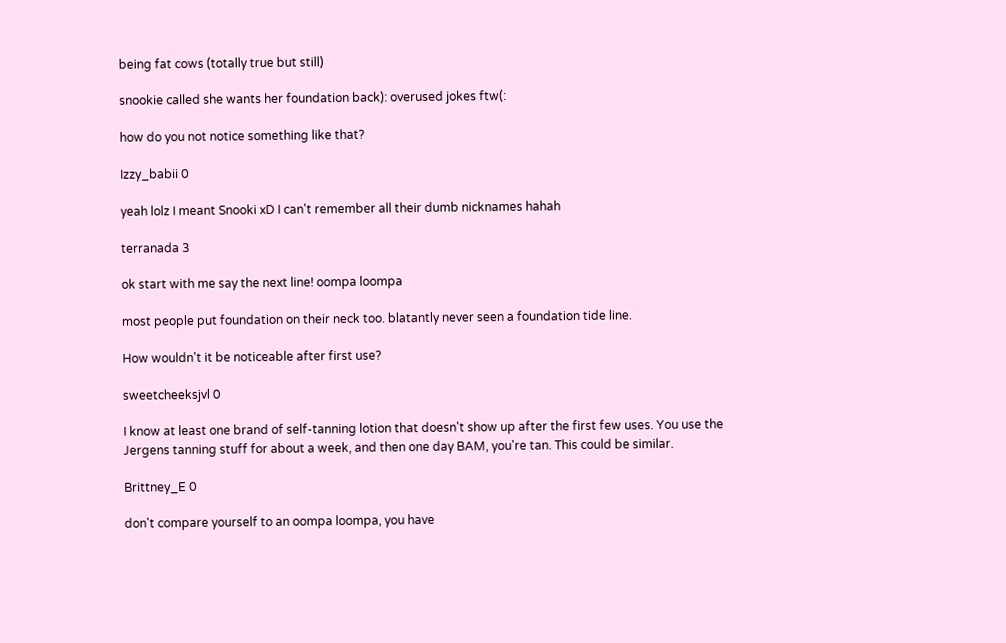being fat cows (totally true but still)

snookie called she wants her foundation back): overused jokes ftw(:

how do you not notice something like that?

Izzy_babii 0

yeah lolz I meant Snooki xD I can't remember all their dumb nicknames hahah

terranada 3

ok start with me say the next line! oompa loompa

most people put foundation on their neck too. blatantly never seen a foundation tide line.

How wouldn't it be noticeable after first use?

sweetcheeksjvl 0

I know at least one brand of self-tanning lotion that doesn't show up after the first few uses. You use the Jergens tanning stuff for about a week, and then one day BAM, you're tan. This could be similar.

Brittney_E 0

don't compare yourself to an oompa loompa, you have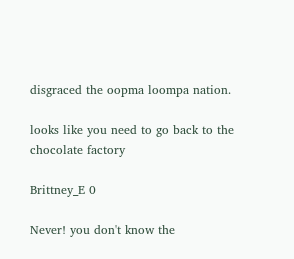disgraced the oopma loompa nation.

looks like you need to go back to the chocolate factory

Brittney_E 0

Never! you don't know the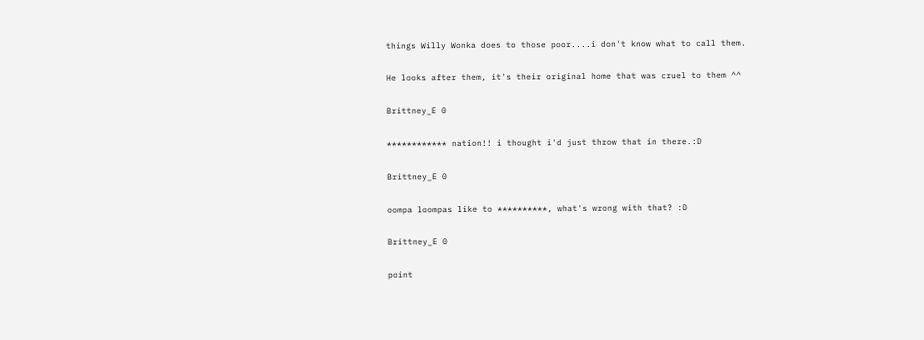things Willy Wonka does to those poor....i don't know what to call them.

He looks after them, it's their original home that was cruel to them ^^

Brittney_E 0

************ nation!! i thought i'd just throw that in there.:D

Brittney_E 0

oompa loompas like to **********, what's wrong with that? :D

Brittney_E 0

point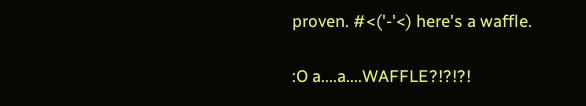proven. #<('-'<) here's a waffle.

:O a....a....WAFFLE?!?!?!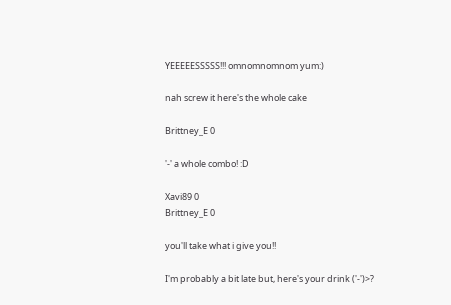YEEEEESSSSS!!! omnomnomnom yum:)

nah screw it here's the whole cake

Brittney_E 0

'-' a whole combo! :D

Xavi89 0
Brittney_E 0

you'll take what i give you!!

I'm probably a bit late but, here's your drink ('-')>?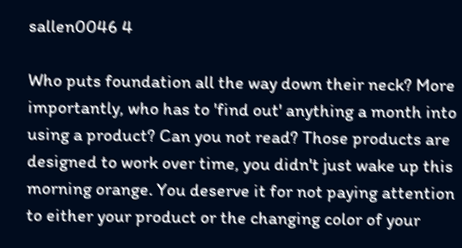sallen0046 4

Who puts foundation all the way down their neck? More importantly, who has to 'find out' anything a month into using a product? Can you not read? Those products are designed to work over time, you didn't just wake up this morning orange. You deserve it for not paying attention to either your product or the changing color of your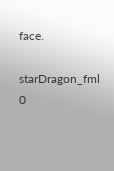face.

starDragon_fml 0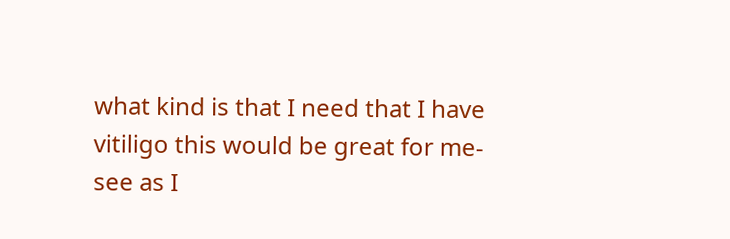what kind is that I need that I have vitiligo this would be great for me- see as I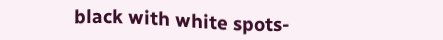black with white spots-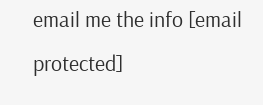email me the info [email protected]